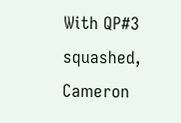With QP#3 squashed, Cameron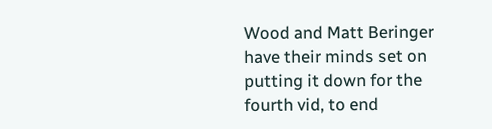Wood and Matt Beringer have their minds set on putting it down for the fourth vid, to end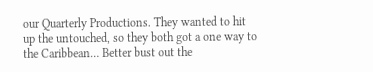our Quarterly Productions. They wanted to hit up the untouched, so they both got a one way to the Caribbean… Better bust out the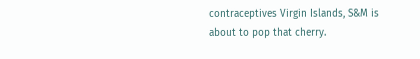contraceptives Virgin Islands, S&M is about to pop that cherry.